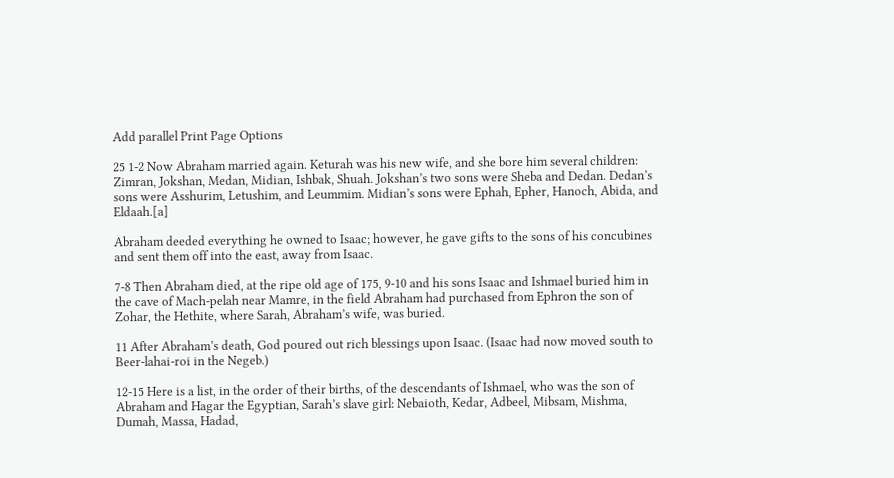Add parallel Print Page Options

25 1-2 Now Abraham married again. Keturah was his new wife, and she bore him several children: Zimran, Jokshan, Medan, Midian, Ishbak, Shuah. Jokshan’s two sons were Sheba and Dedan. Dedan’s sons were Asshurim, Letushim, and Leummim. Midian’s sons were Ephah, Epher, Hanoch, Abida, and Eldaah.[a]

Abraham deeded everything he owned to Isaac; however, he gave gifts to the sons of his concubines and sent them off into the east, away from Isaac.

7-8 Then Abraham died, at the ripe old age of 175, 9-10 and his sons Isaac and Ishmael buried him in the cave of Mach-pelah near Mamre, in the field Abraham had purchased from Ephron the son of Zohar, the Hethite, where Sarah, Abraham’s wife, was buried.

11 After Abraham’s death, God poured out rich blessings upon Isaac. (Isaac had now moved south to Beer-lahai-roi in the Negeb.)

12-15 Here is a list, in the order of their births, of the descendants of Ishmael, who was the son of Abraham and Hagar the Egyptian, Sarah’s slave girl: Nebaioth, Kedar, Adbeel, Mibsam, Mishma, Dumah, Massa, Hadad,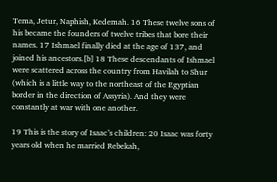Tema, Jetur, Naphish, Kedemah. 16 These twelve sons of his became the founders of twelve tribes that bore their names. 17 Ishmael finally died at the age of 137, and joined his ancestors.[b] 18 These descendants of Ishmael were scattered across the country from Havilah to Shur (which is a little way to the northeast of the Egyptian border in the direction of Assyria). And they were constantly at war with one another.

19 This is the story of Isaac’s children: 20 Isaac was forty years old when he married Rebekah,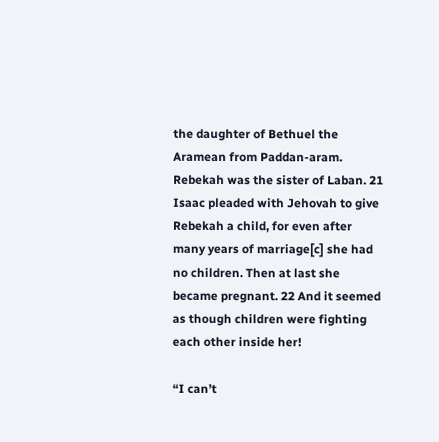the daughter of Bethuel the Aramean from Paddan-aram. Rebekah was the sister of Laban. 21 Isaac pleaded with Jehovah to give Rebekah a child, for even after many years of marriage[c] she had no children. Then at last she became pregnant. 22 And it seemed as though children were fighting each other inside her!

“I can’t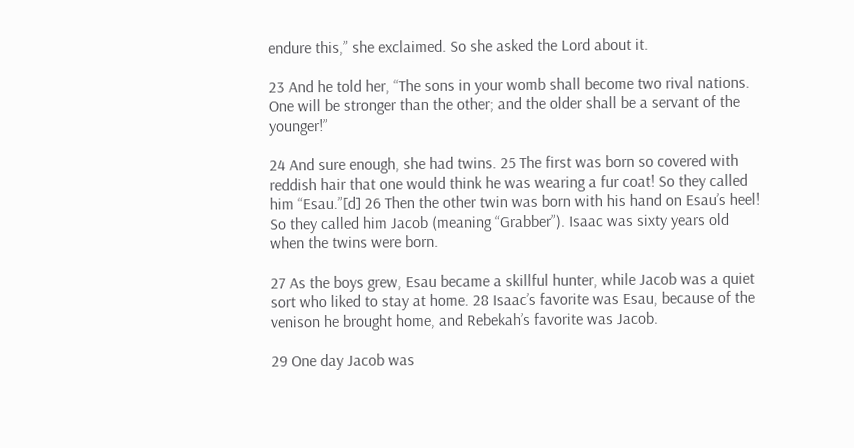endure this,” she exclaimed. So she asked the Lord about it.

23 And he told her, “The sons in your womb shall become two rival nations. One will be stronger than the other; and the older shall be a servant of the younger!”

24 And sure enough, she had twins. 25 The first was born so covered with reddish hair that one would think he was wearing a fur coat! So they called him “Esau.”[d] 26 Then the other twin was born with his hand on Esau’s heel! So they called him Jacob (meaning “Grabber”). Isaac was sixty years old when the twins were born.

27 As the boys grew, Esau became a skillful hunter, while Jacob was a quiet sort who liked to stay at home. 28 Isaac’s favorite was Esau, because of the venison he brought home, and Rebekah’s favorite was Jacob.

29 One day Jacob was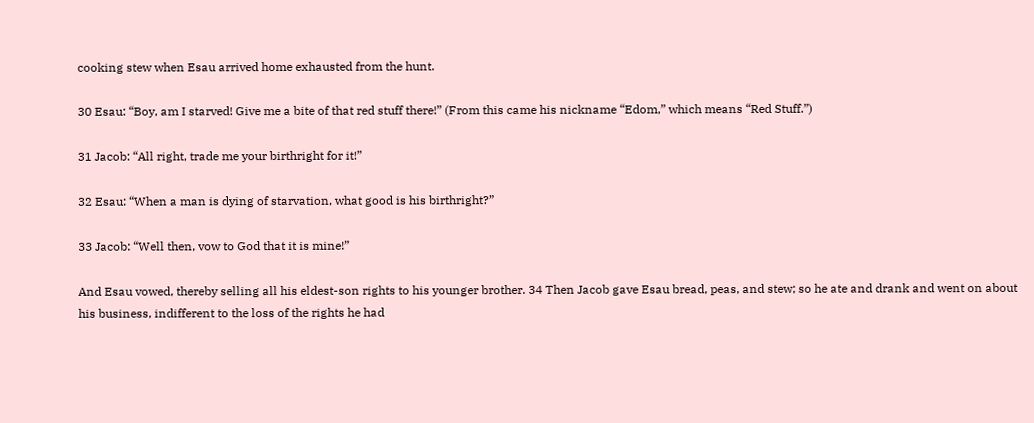cooking stew when Esau arrived home exhausted from the hunt.

30 Esau: “Boy, am I starved! Give me a bite of that red stuff there!” (From this came his nickname “Edom,” which means “Red Stuff.”)

31 Jacob: “All right, trade me your birthright for it!”

32 Esau: “When a man is dying of starvation, what good is his birthright?”

33 Jacob: “Well then, vow to God that it is mine!”

And Esau vowed, thereby selling all his eldest-son rights to his younger brother. 34 Then Jacob gave Esau bread, peas, and stew; so he ate and drank and went on about his business, indifferent to the loss of the rights he had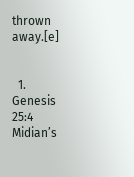thrown away.[e]


  1. Genesis 25:4 Midian’s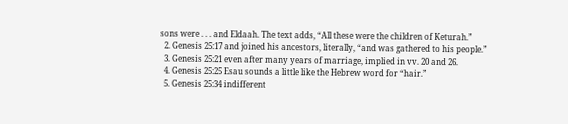sons were . . . and Eldaah. The text adds, “All these were the children of Keturah.”
  2. Genesis 25:17 and joined his ancestors, literally, “and was gathered to his people.”
  3. Genesis 25:21 even after many years of marriage, implied in vv. 20 and 26.
  4. Genesis 25:25 Esau sounds a little like the Hebrew word for “hair.”
  5. Genesis 25:34 indifferent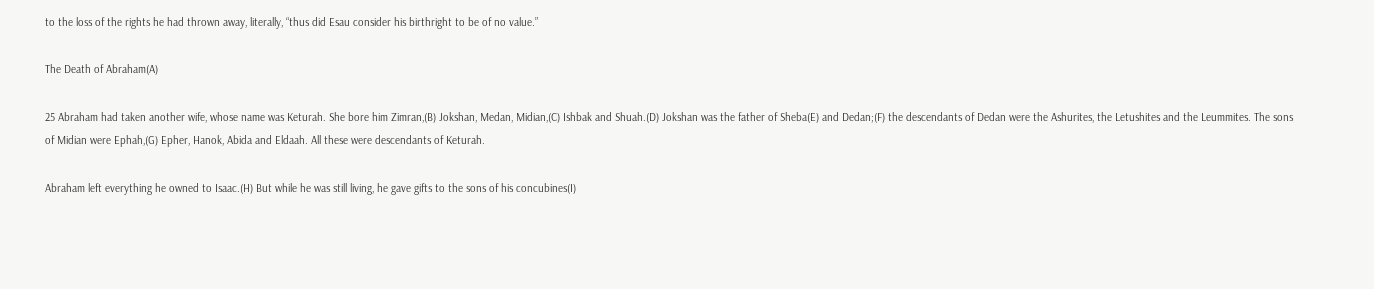to the loss of the rights he had thrown away, literally, “thus did Esau consider his birthright to be of no value.”

The Death of Abraham(A)

25 Abraham had taken another wife, whose name was Keturah. She bore him Zimran,(B) Jokshan, Medan, Midian,(C) Ishbak and Shuah.(D) Jokshan was the father of Sheba(E) and Dedan;(F) the descendants of Dedan were the Ashurites, the Letushites and the Leummites. The sons of Midian were Ephah,(G) Epher, Hanok, Abida and Eldaah. All these were descendants of Keturah.

Abraham left everything he owned to Isaac.(H) But while he was still living, he gave gifts to the sons of his concubines(I)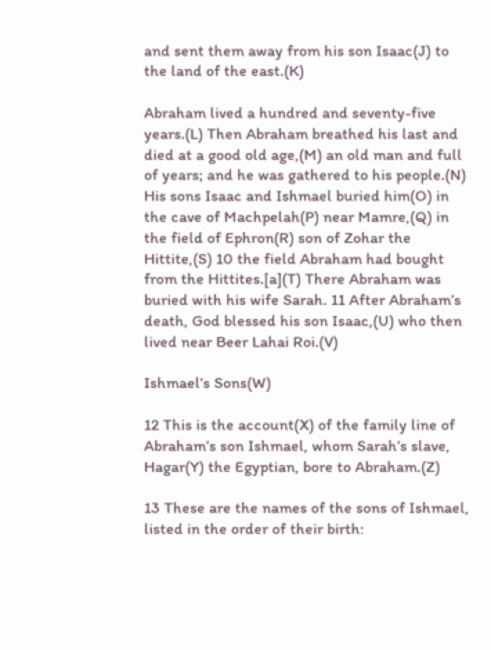and sent them away from his son Isaac(J) to the land of the east.(K)

Abraham lived a hundred and seventy-five years.(L) Then Abraham breathed his last and died at a good old age,(M) an old man and full of years; and he was gathered to his people.(N) His sons Isaac and Ishmael buried him(O) in the cave of Machpelah(P) near Mamre,(Q) in the field of Ephron(R) son of Zohar the Hittite,(S) 10 the field Abraham had bought from the Hittites.[a](T) There Abraham was buried with his wife Sarah. 11 After Abraham’s death, God blessed his son Isaac,(U) who then lived near Beer Lahai Roi.(V)

Ishmael’s Sons(W)

12 This is the account(X) of the family line of Abraham’s son Ishmael, whom Sarah’s slave, Hagar(Y) the Egyptian, bore to Abraham.(Z)

13 These are the names of the sons of Ishmael, listed in the order of their birth: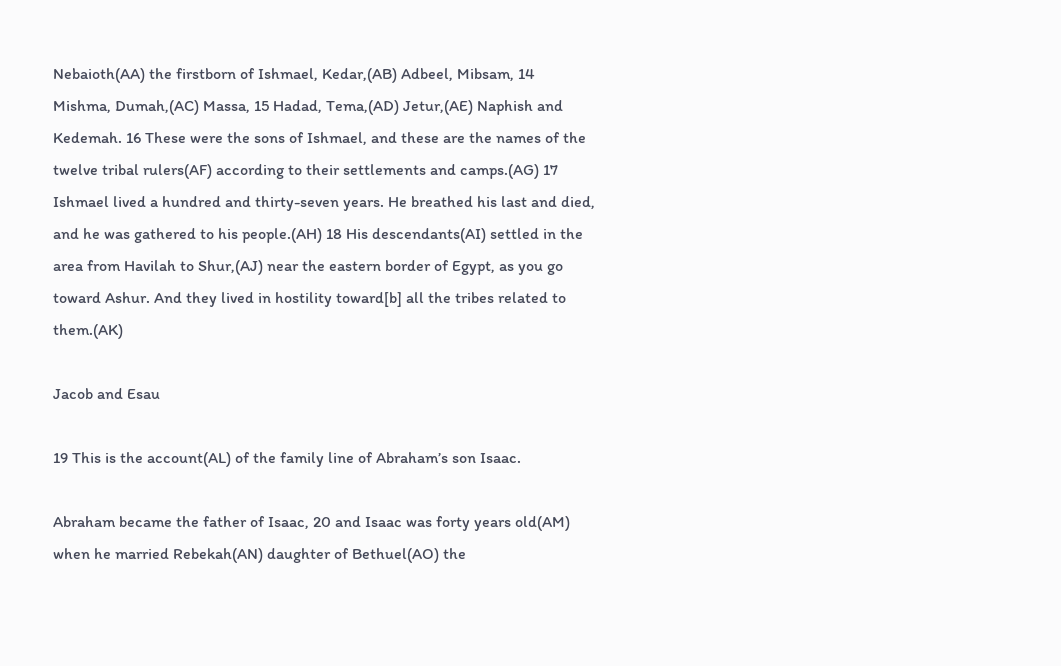Nebaioth(AA) the firstborn of Ishmael, Kedar,(AB) Adbeel, Mibsam, 14 Mishma, Dumah,(AC) Massa, 15 Hadad, Tema,(AD) Jetur,(AE) Naphish and Kedemah. 16 These were the sons of Ishmael, and these are the names of the twelve tribal rulers(AF) according to their settlements and camps.(AG) 17 Ishmael lived a hundred and thirty-seven years. He breathed his last and died, and he was gathered to his people.(AH) 18 His descendants(AI) settled in the area from Havilah to Shur,(AJ) near the eastern border of Egypt, as you go toward Ashur. And they lived in hostility toward[b] all the tribes related to them.(AK)

Jacob and Esau

19 This is the account(AL) of the family line of Abraham’s son Isaac.

Abraham became the father of Isaac, 20 and Isaac was forty years old(AM) when he married Rebekah(AN) daughter of Bethuel(AO) the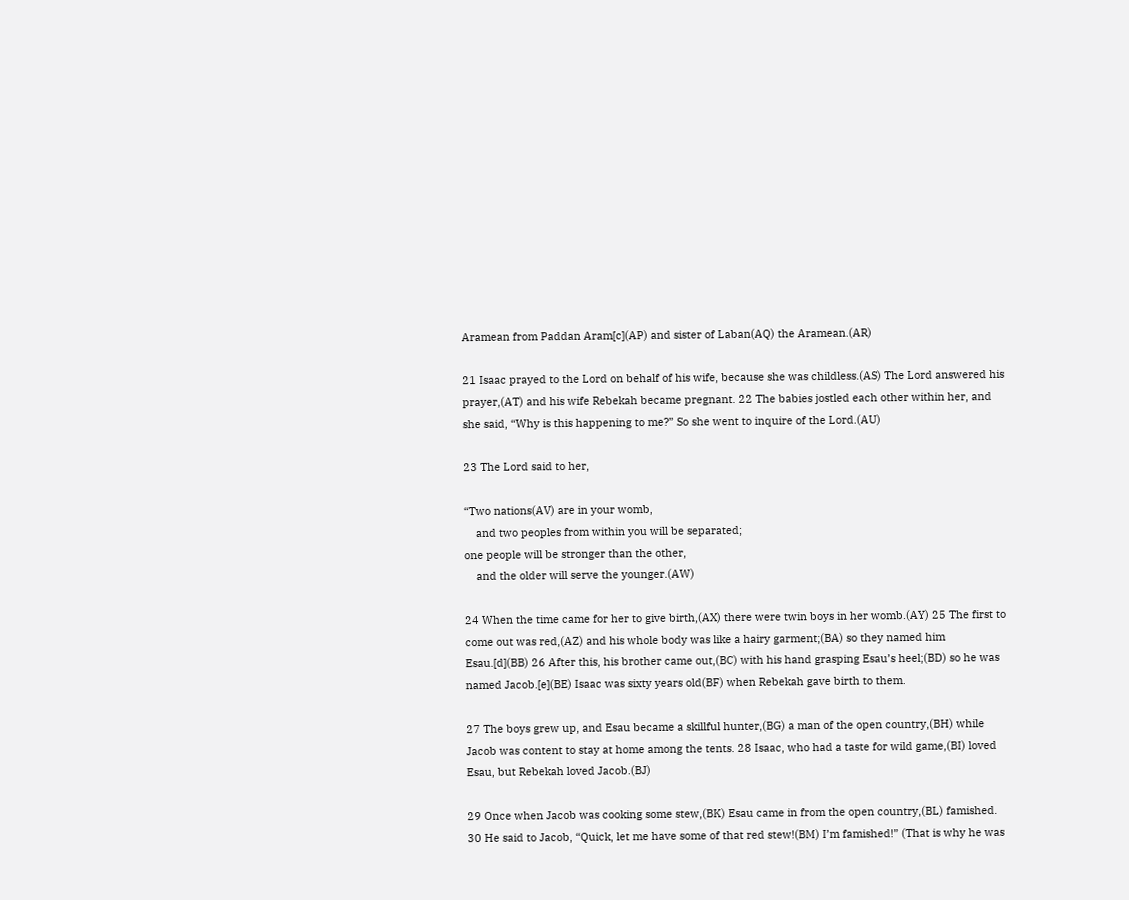Aramean from Paddan Aram[c](AP) and sister of Laban(AQ) the Aramean.(AR)

21 Isaac prayed to the Lord on behalf of his wife, because she was childless.(AS) The Lord answered his prayer,(AT) and his wife Rebekah became pregnant. 22 The babies jostled each other within her, and she said, “Why is this happening to me?” So she went to inquire of the Lord.(AU)

23 The Lord said to her,

“Two nations(AV) are in your womb,
    and two peoples from within you will be separated;
one people will be stronger than the other,
    and the older will serve the younger.(AW)

24 When the time came for her to give birth,(AX) there were twin boys in her womb.(AY) 25 The first to come out was red,(AZ) and his whole body was like a hairy garment;(BA) so they named him Esau.[d](BB) 26 After this, his brother came out,(BC) with his hand grasping Esau’s heel;(BD) so he was named Jacob.[e](BE) Isaac was sixty years old(BF) when Rebekah gave birth to them.

27 The boys grew up, and Esau became a skillful hunter,(BG) a man of the open country,(BH) while Jacob was content to stay at home among the tents. 28 Isaac, who had a taste for wild game,(BI) loved Esau, but Rebekah loved Jacob.(BJ)

29 Once when Jacob was cooking some stew,(BK) Esau came in from the open country,(BL) famished. 30 He said to Jacob, “Quick, let me have some of that red stew!(BM) I’m famished!” (That is why he was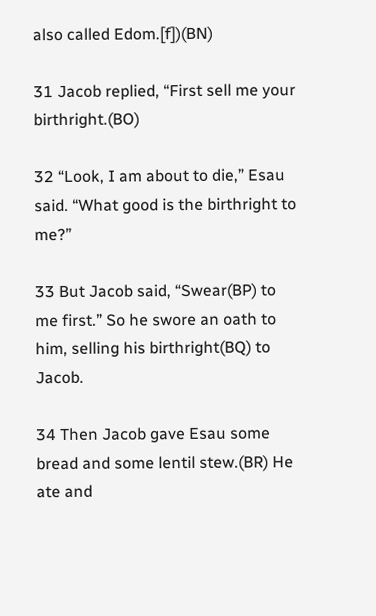also called Edom.[f])(BN)

31 Jacob replied, “First sell me your birthright.(BO)

32 “Look, I am about to die,” Esau said. “What good is the birthright to me?”

33 But Jacob said, “Swear(BP) to me first.” So he swore an oath to him, selling his birthright(BQ) to Jacob.

34 Then Jacob gave Esau some bread and some lentil stew.(BR) He ate and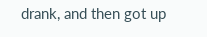drank, and then got up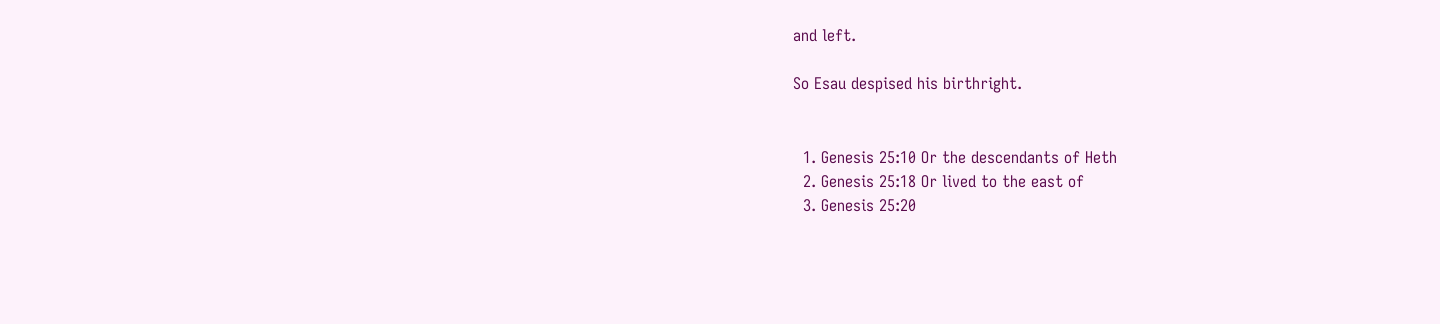and left.

So Esau despised his birthright.


  1. Genesis 25:10 Or the descendants of Heth
  2. Genesis 25:18 Or lived to the east of
  3. Genesis 25:20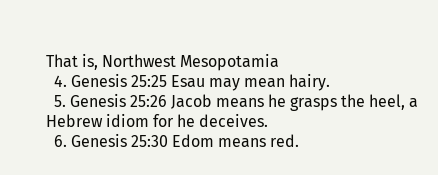That is, Northwest Mesopotamia
  4. Genesis 25:25 Esau may mean hairy.
  5. Genesis 25:26 Jacob means he grasps the heel, a Hebrew idiom for he deceives.
  6. Genesis 25:30 Edom means red.